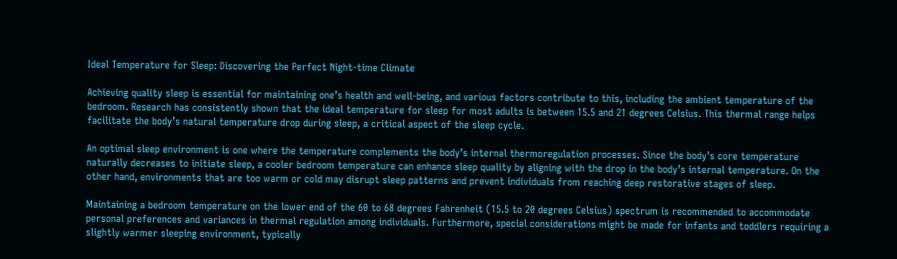Ideal Temperature for Sleep: Discovering the Perfect Night-time Climate

Achieving quality sleep is essential for maintaining one’s health and well-being, and various factors contribute to this, including the ambient temperature of the bedroom. Research has consistently shown that the ideal temperature for sleep for most adults is between 15.5 and 21 degrees Celsius. This thermal range helps facilitate the body’s natural temperature drop during sleep, a critical aspect of the sleep cycle.

An optimal sleep environment is one where the temperature complements the body’s internal thermoregulation processes. Since the body’s core temperature naturally decreases to initiate sleep, a cooler bedroom temperature can enhance sleep quality by aligning with the drop in the body’s internal temperature. On the other hand, environments that are too warm or cold may disrupt sleep patterns and prevent individuals from reaching deep restorative stages of sleep.

Maintaining a bedroom temperature on the lower end of the 60 to 68 degrees Fahrenheit (15.5 to 20 degrees Celsius) spectrum is recommended to accommodate personal preferences and variances in thermal regulation among individuals. Furthermore, special considerations might be made for infants and toddlers requiring a slightly warmer sleeping environment, typically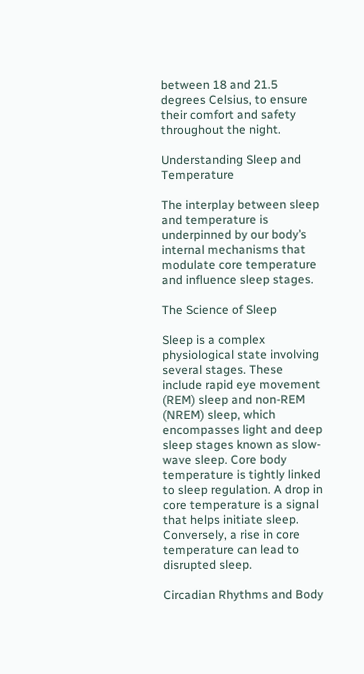between 18 and 21.5 degrees Celsius, to ensure their comfort and safety throughout the night.

Understanding Sleep and Temperature

The interplay between sleep and temperature is underpinned by our body’s internal mechanisms that modulate core temperature and influence sleep stages.

The Science of Sleep

Sleep is a complex physiological state involving several stages. These include rapid eye movement (REM) sleep and non-REM (NREM) sleep, which encompasses light and deep sleep stages known as slow-wave sleep. Core body temperature is tightly linked to sleep regulation. A drop in core temperature is a signal that helps initiate sleep. Conversely, a rise in core temperature can lead to disrupted sleep.

Circadian Rhythms and Body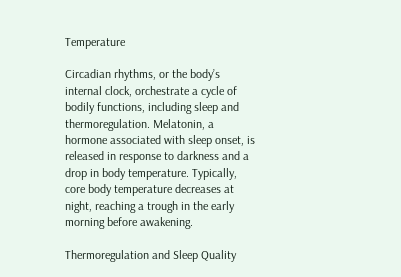Temperature

Circadian rhythms, or the body’s internal clock, orchestrate a cycle of bodily functions, including sleep and thermoregulation. Melatonin, a hormone associated with sleep onset, is released in response to darkness and a drop in body temperature. Typically, core body temperature decreases at night, reaching a trough in the early morning before awakening.

Thermoregulation and Sleep Quality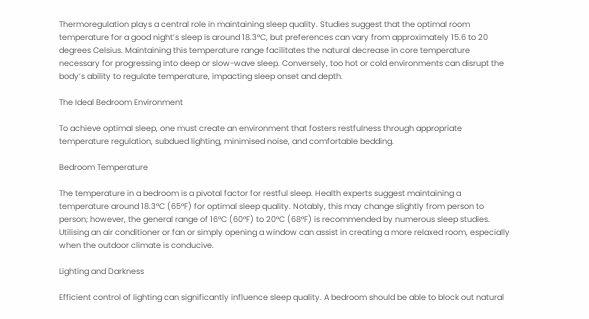Thermoregulation plays a central role in maintaining sleep quality. Studies suggest that the optimal room temperature for a good night’s sleep is around 18.3°C, but preferences can vary from approximately 15.6 to 20 degrees Celsius. Maintaining this temperature range facilitates the natural decrease in core temperature necessary for progressing into deep or slow-wave sleep. Conversely, too hot or cold environments can disrupt the body’s ability to regulate temperature, impacting sleep onset and depth.

The Ideal Bedroom Environment

To achieve optimal sleep, one must create an environment that fosters restfulness through appropriate temperature regulation, subdued lighting, minimised noise, and comfortable bedding.

Bedroom Temperature

The temperature in a bedroom is a pivotal factor for restful sleep. Health experts suggest maintaining a temperature around 18.3°C (65°F) for optimal sleep quality. Notably, this may change slightly from person to person; however, the general range of 16°C (60°F) to 20°C (68°F) is recommended by numerous sleep studies. Utilising an air conditioner or fan or simply opening a window can assist in creating a more relaxed room, especially when the outdoor climate is conducive.

Lighting and Darkness

Efficient control of lighting can significantly influence sleep quality. A bedroom should be able to block out natural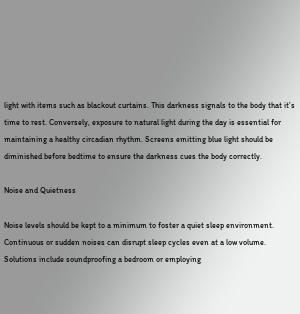light with items such as blackout curtains. This darkness signals to the body that it’s time to rest. Conversely, exposure to natural light during the day is essential for maintaining a healthy circadian rhythm. Screens emitting blue light should be diminished before bedtime to ensure the darkness cues the body correctly.

Noise and Quietness

Noise levels should be kept to a minimum to foster a quiet sleep environment. Continuous or sudden noises can disrupt sleep cycles even at a low volume. Solutions include soundproofing a bedroom or employing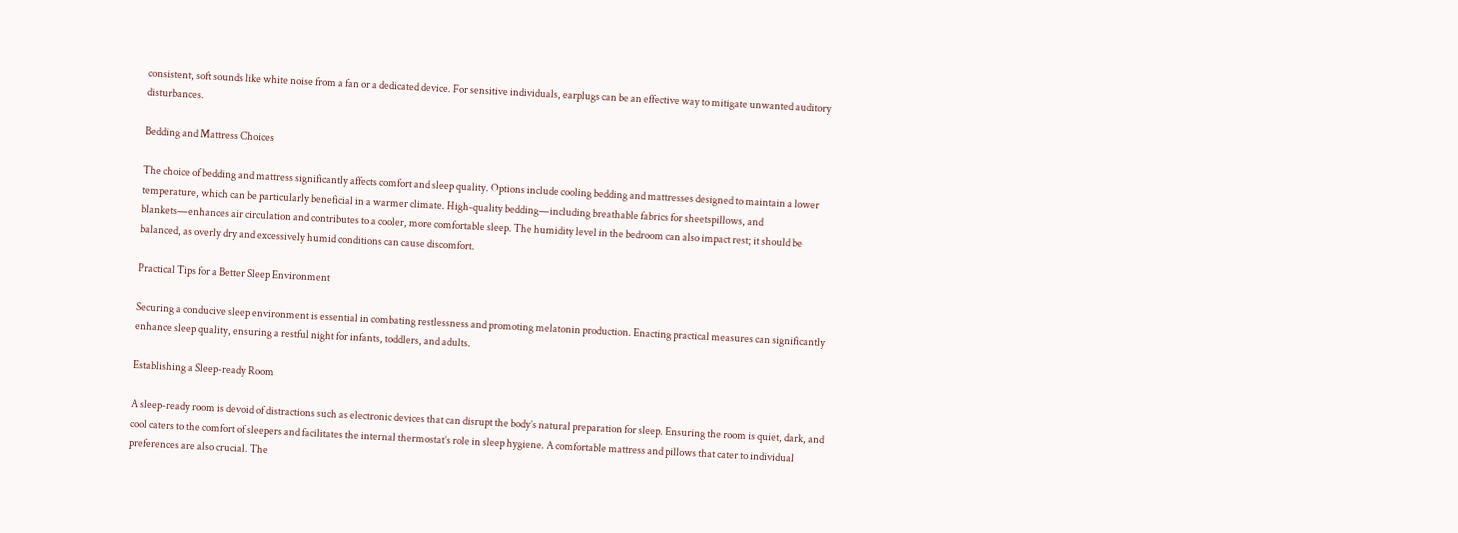consistent, soft sounds like white noise from a fan or a dedicated device. For sensitive individuals, earplugs can be an effective way to mitigate unwanted auditory disturbances.

Bedding and Mattress Choices

The choice of bedding and mattress significantly affects comfort and sleep quality. Options include cooling bedding and mattresses designed to maintain a lower temperature, which can be particularly beneficial in a warmer climate. High-quality bedding—including breathable fabrics for sheetspillows, and blankets—enhances air circulation and contributes to a cooler, more comfortable sleep. The humidity level in the bedroom can also impact rest; it should be balanced, as overly dry and excessively humid conditions can cause discomfort.

Practical Tips for a Better Sleep Environment

Securing a conducive sleep environment is essential in combating restlessness and promoting melatonin production. Enacting practical measures can significantly enhance sleep quality, ensuring a restful night for infants, toddlers, and adults.

Establishing a Sleep-ready Room

A sleep-ready room is devoid of distractions such as electronic devices that can disrupt the body’s natural preparation for sleep. Ensuring the room is quiet, dark, and cool caters to the comfort of sleepers and facilitates the internal thermostat’s role in sleep hygiene. A comfortable mattress and pillows that cater to individual preferences are also crucial. The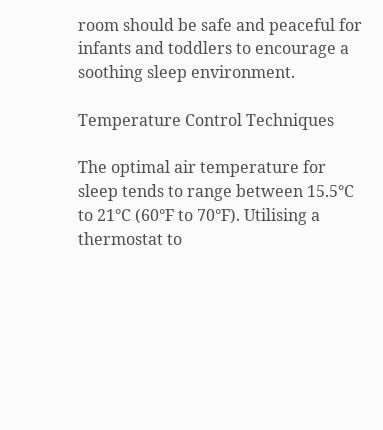room should be safe and peaceful for infants and toddlers to encourage a soothing sleep environment.

Temperature Control Techniques

The optimal air temperature for sleep tends to range between 15.5°C to 21°C (60°F to 70°F). Utilising a thermostat to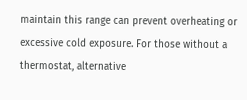maintain this range can prevent overheating or excessive cold exposure. For those without a thermostat, alternative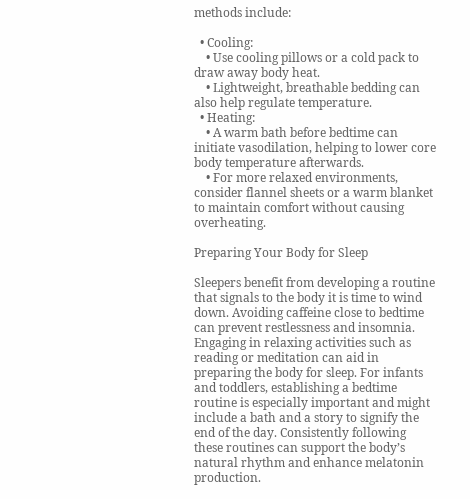methods include:

  • Cooling:
    • Use cooling pillows or a cold pack to draw away body heat.
    • Lightweight, breathable bedding can also help regulate temperature.
  • Heating:
    • A warm bath before bedtime can initiate vasodilation, helping to lower core body temperature afterwards.
    • For more relaxed environments, consider flannel sheets or a warm blanket to maintain comfort without causing overheating.

Preparing Your Body for Sleep

Sleepers benefit from developing a routine that signals to the body it is time to wind down. Avoiding caffeine close to bedtime can prevent restlessness and insomnia. Engaging in relaxing activities such as reading or meditation can aid in preparing the body for sleep. For infants and toddlers, establishing a bedtime routine is especially important and might include a bath and a story to signify the end of the day. Consistently following these routines can support the body’s natural rhythm and enhance melatonin production.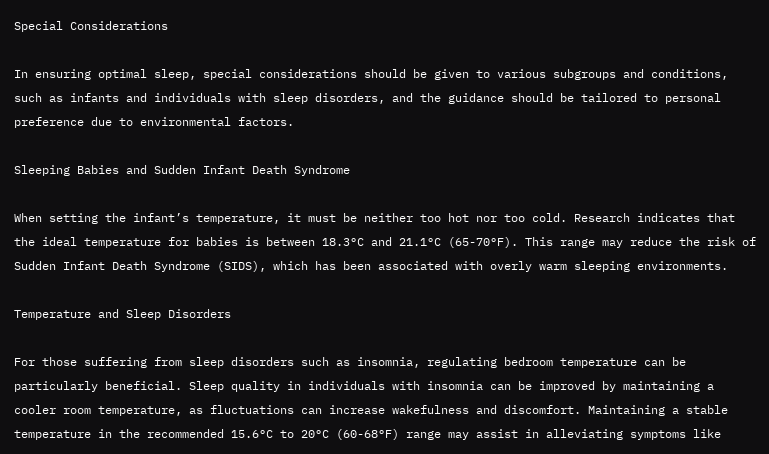Special Considerations

In ensuring optimal sleep, special considerations should be given to various subgroups and conditions, such as infants and individuals with sleep disorders, and the guidance should be tailored to personal preference due to environmental factors.

Sleeping Babies and Sudden Infant Death Syndrome

When setting the infant’s temperature, it must be neither too hot nor too cold. Research indicates that the ideal temperature for babies is between 18.3°C and 21.1°C (65-70°F). This range may reduce the risk of Sudden Infant Death Syndrome (SIDS), which has been associated with overly warm sleeping environments.

Temperature and Sleep Disorders

For those suffering from sleep disorders such as insomnia, regulating bedroom temperature can be particularly beneficial. Sleep quality in individuals with insomnia can be improved by maintaining a cooler room temperature, as fluctuations can increase wakefulness and discomfort. Maintaining a stable temperature in the recommended 15.6°C to 20°C (60-68°F) range may assist in alleviating symptoms like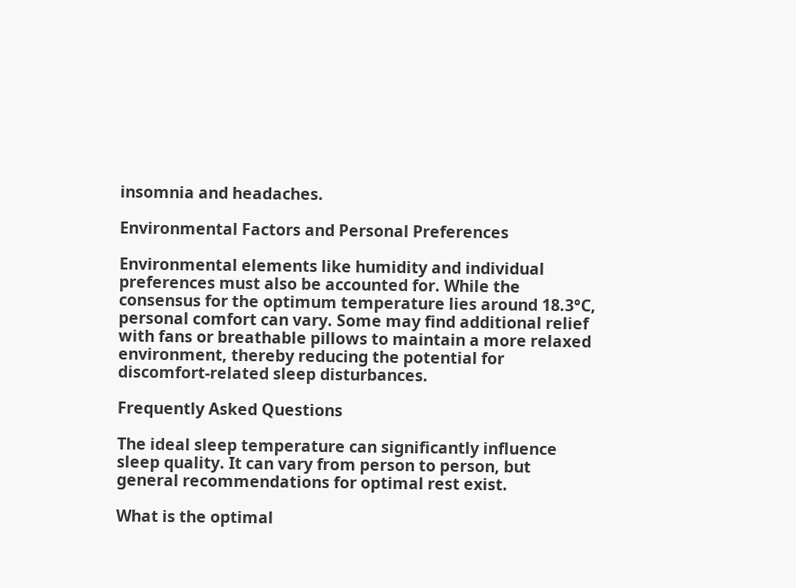insomnia and headaches.

Environmental Factors and Personal Preferences

Environmental elements like humidity and individual preferences must also be accounted for. While the consensus for the optimum temperature lies around 18.3°C, personal comfort can vary. Some may find additional relief with fans or breathable pillows to maintain a more relaxed environment, thereby reducing the potential for discomfort-related sleep disturbances.

Frequently Asked Questions

The ideal sleep temperature can significantly influence sleep quality. It can vary from person to person, but general recommendations for optimal rest exist.

What is the optimal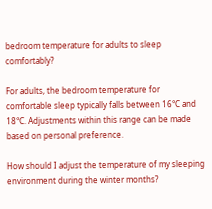bedroom temperature for adults to sleep comfortably?

For adults, the bedroom temperature for comfortable sleep typically falls between 16°C and 18°C. Adjustments within this range can be made based on personal preference.

How should I adjust the temperature of my sleeping environment during the winter months?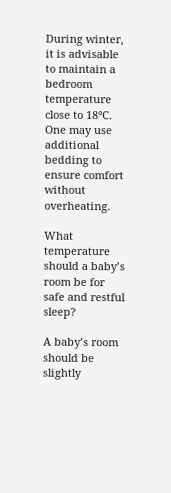During winter, it is advisable to maintain a bedroom temperature close to 18°C. One may use additional bedding to ensure comfort without overheating.

What temperature should a baby’s room be for safe and restful sleep?

A baby’s room should be slightly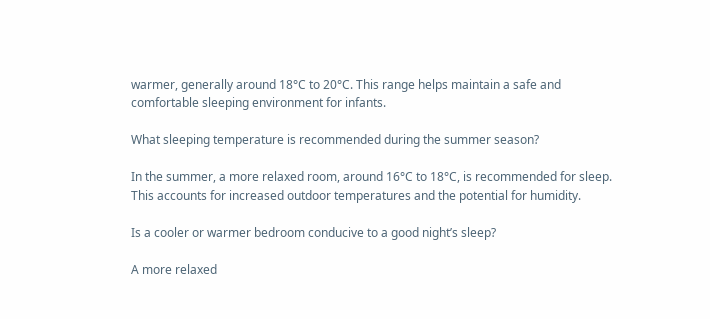warmer, generally around 18°C to 20°C. This range helps maintain a safe and comfortable sleeping environment for infants.

What sleeping temperature is recommended during the summer season?

In the summer, a more relaxed room, around 16°C to 18°C, is recommended for sleep. This accounts for increased outdoor temperatures and the potential for humidity.

Is a cooler or warmer bedroom conducive to a good night’s sleep?

A more relaxed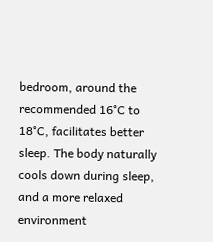bedroom, around the recommended 16°C to 18°C, facilitates better sleep. The body naturally cools down during sleep, and a more relaxed environment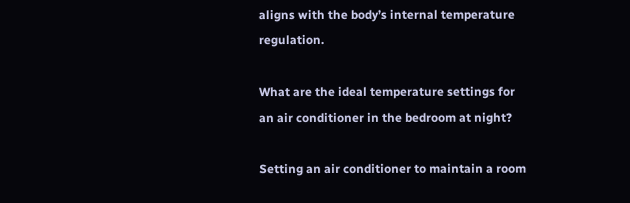aligns with the body’s internal temperature regulation.

What are the ideal temperature settings for an air conditioner in the bedroom at night?

Setting an air conditioner to maintain a room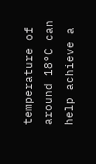temperature of around 18°C can help achieve a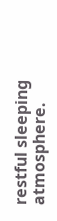restful sleeping atmosphere.